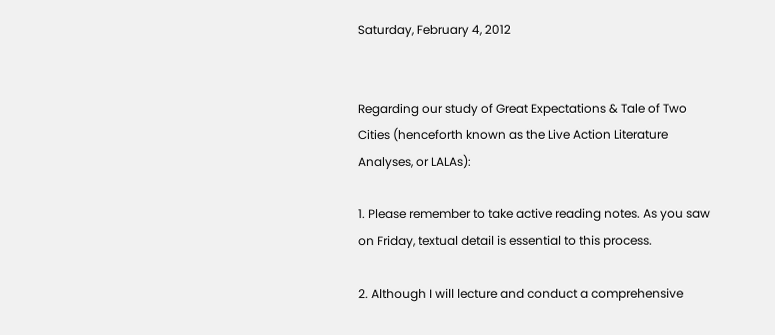Saturday, February 4, 2012


Regarding our study of Great Expectations & Tale of Two Cities (henceforth known as the Live Action Literature Analyses, or LALAs):

1. Please remember to take active reading notes. As you saw on Friday, textual detail is essential to this process.

2. Although I will lecture and conduct a comprehensive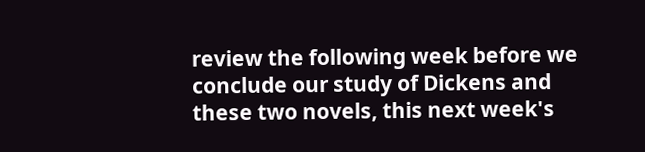review the following week before we conclude our study of Dickens and these two novels, this next week's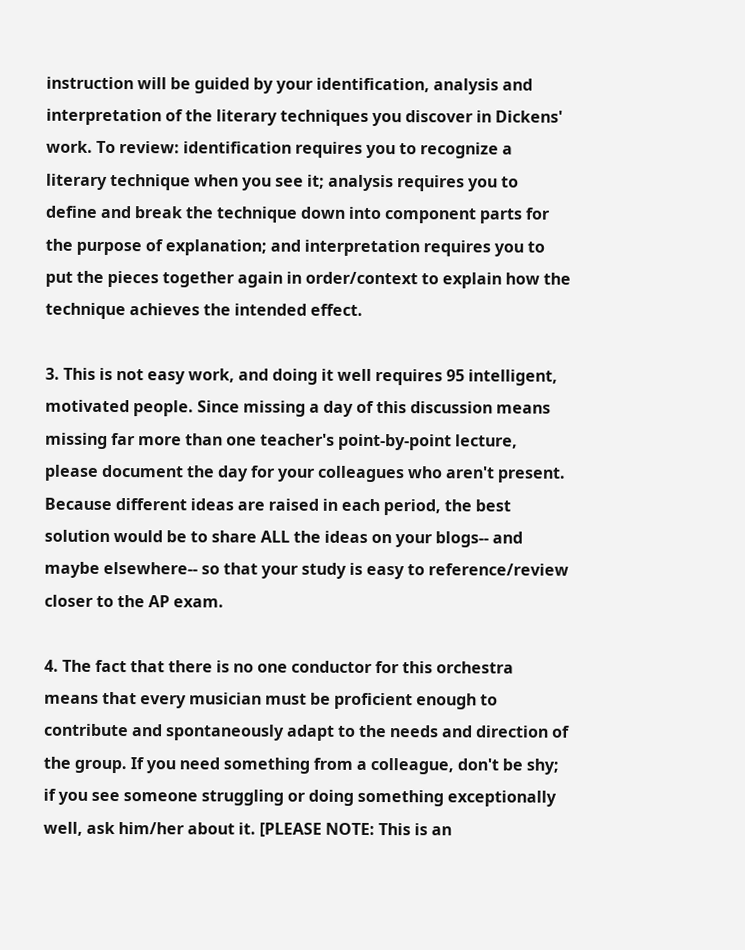instruction will be guided by your identification, analysis and interpretation of the literary techniques you discover in Dickens' work. To review: identification requires you to recognize a literary technique when you see it; analysis requires you to define and break the technique down into component parts for the purpose of explanation; and interpretation requires you to put the pieces together again in order/context to explain how the technique achieves the intended effect.

3. This is not easy work, and doing it well requires 95 intelligent, motivated people. Since missing a day of this discussion means missing far more than one teacher's point-by-point lecture, please document the day for your colleagues who aren't present. Because different ideas are raised in each period, the best solution would be to share ALL the ideas on your blogs-- and maybe elsewhere-- so that your study is easy to reference/review closer to the AP exam.

4. The fact that there is no one conductor for this orchestra means that every musician must be proficient enough to contribute and spontaneously adapt to the needs and direction of the group. If you need something from a colleague, don't be shy; if you see someone struggling or doing something exceptionally well, ask him/her about it. [PLEASE NOTE: This is an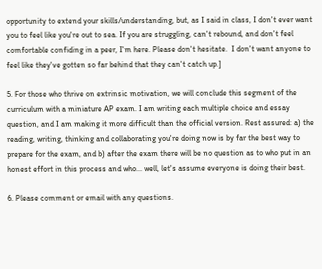opportunity to extend your skills/understanding, but, as I said in class, I don't ever want you to feel like you're out to sea. If you are struggling, can't rebound, and don't feel comfortable confiding in a peer, I'm here. Please don't hesitate.  I don't want anyone to feel like they've gotten so far behind that they can't catch up.]

5. For those who thrive on extrinsic motivation, we will conclude this segment of the curriculum with a miniature AP exam. I am writing each multiple choice and essay question, and I am making it more difficult than the official version. Rest assured: a) the reading, writing, thinking and collaborating you're doing now is by far the best way to prepare for the exam, and b) after the exam there will be no question as to who put in an honest effort in this process and who... well, let's assume everyone is doing their best.

6. Please comment or email with any questions.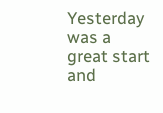Yesterday was a great start and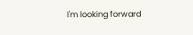I'm looking forward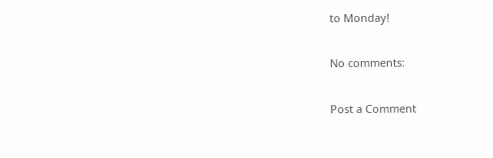to Monday!

No comments:

Post a Comment